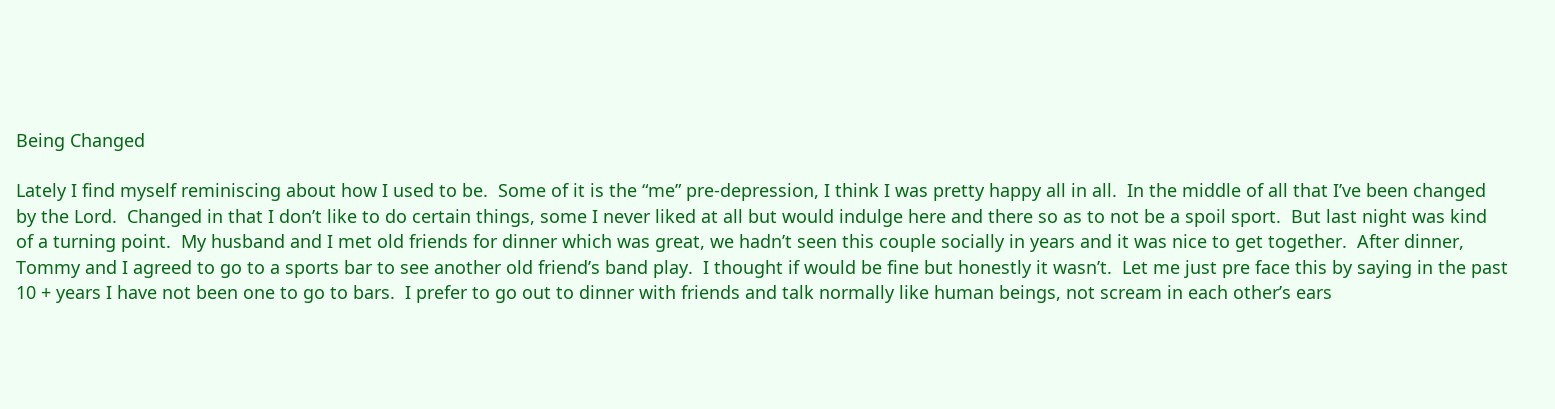Being Changed

Lately I find myself reminiscing about how I used to be.  Some of it is the “me” pre-depression, I think I was pretty happy all in all.  In the middle of all that I’ve been changed by the Lord.  Changed in that I don’t like to do certain things, some I never liked at all but would indulge here and there so as to not be a spoil sport.  But last night was kind of a turning point.  My husband and I met old friends for dinner which was great, we hadn’t seen this couple socially in years and it was nice to get together.  After dinner, Tommy and I agreed to go to a sports bar to see another old friend’s band play.  I thought if would be fine but honestly it wasn’t.  Let me just pre face this by saying in the past 10 + years I have not been one to go to bars.  I prefer to go out to dinner with friends and talk normally like human beings, not scream in each other’s ears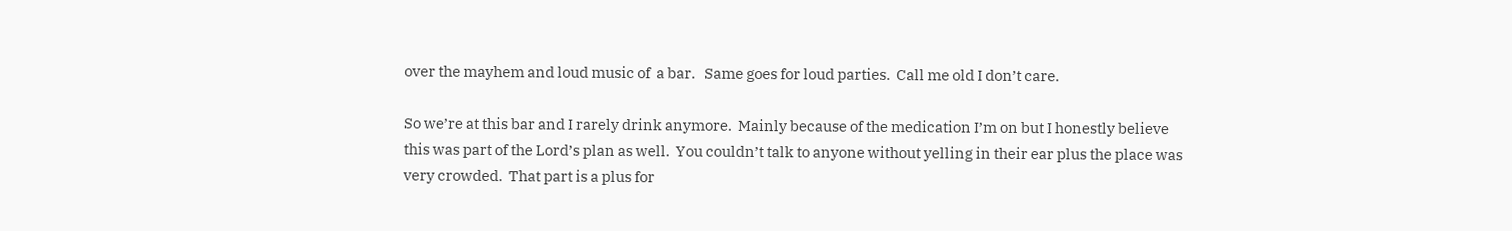over the mayhem and loud music of  a bar.   Same goes for loud parties.  Call me old I don’t care.

So we’re at this bar and I rarely drink anymore.  Mainly because of the medication I’m on but I honestly believe this was part of the Lord’s plan as well.  You couldn’t talk to anyone without yelling in their ear plus the place was very crowded.  That part is a plus for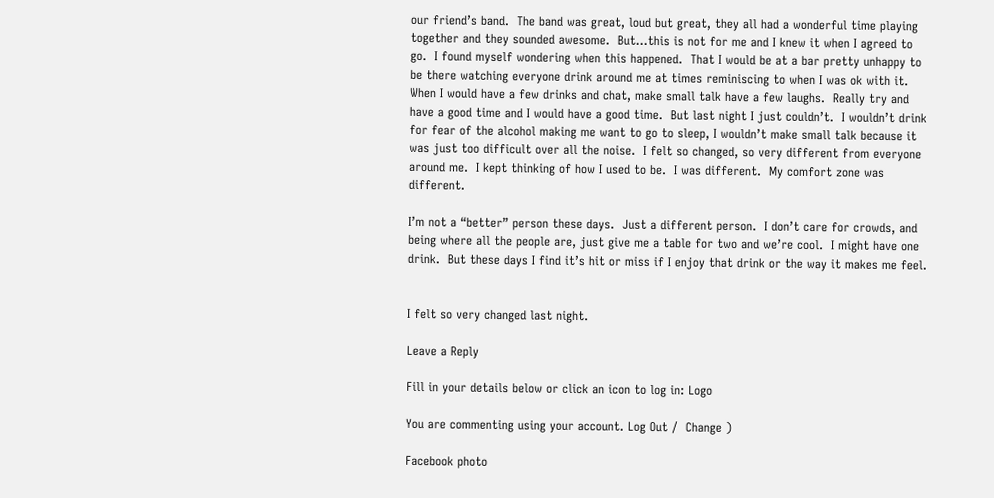our friend’s band.  The band was great, loud but great, they all had a wonderful time playing together and they sounded awesome.  But…this is not for me and I knew it when I agreed to go.  I found myself wondering when this happened.  That I would be at a bar pretty unhappy to be there watching everyone drink around me at times reminiscing to when I was ok with it.  When I would have a few drinks and chat, make small talk have a few laughs.  Really try and have a good time and I would have a good time.  But last night I just couldn’t.  I wouldn’t drink for fear of the alcohol making me want to go to sleep, I wouldn’t make small talk because it was just too difficult over all the noise.  I felt so changed, so very different from everyone around me.  I kept thinking of how I used to be.  I was different.  My comfort zone was different.

I’m not a “better” person these days.  Just a different person.  I don’t care for crowds, and being where all the people are, just give me a table for two and we’re cool.  I might have one drink.  But these days I find it’s hit or miss if I enjoy that drink or the way it makes me feel.


I felt so very changed last night.

Leave a Reply

Fill in your details below or click an icon to log in: Logo

You are commenting using your account. Log Out /  Change )

Facebook photo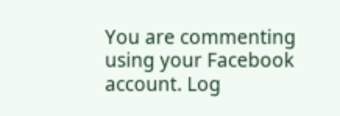You are commenting using your Facebook account. Log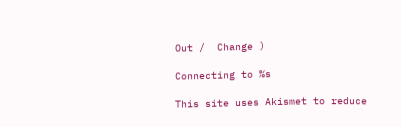Out /  Change )

Connecting to %s

This site uses Akismet to reduce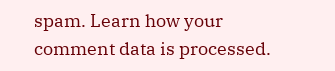spam. Learn how your comment data is processed.